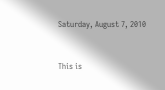Saturday, August 7, 2010


This is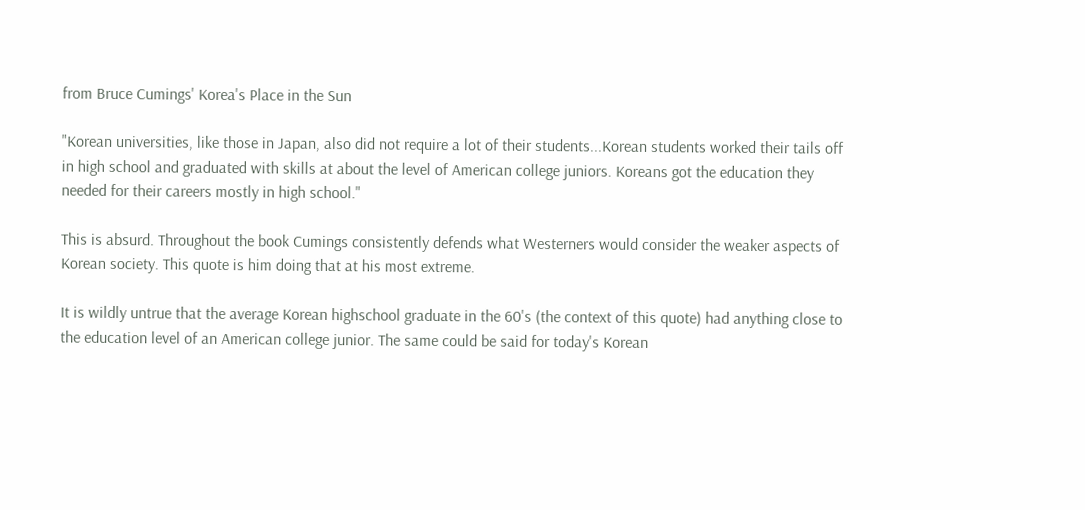from Bruce Cumings' Korea's Place in the Sun

"Korean universities, like those in Japan, also did not require a lot of their students...Korean students worked their tails off in high school and graduated with skills at about the level of American college juniors. Koreans got the education they needed for their careers mostly in high school."

This is absurd. Throughout the book Cumings consistently defends what Westerners would consider the weaker aspects of Korean society. This quote is him doing that at his most extreme.

It is wildly untrue that the average Korean highschool graduate in the 60's (the context of this quote) had anything close to the education level of an American college junior. The same could be said for today's Korean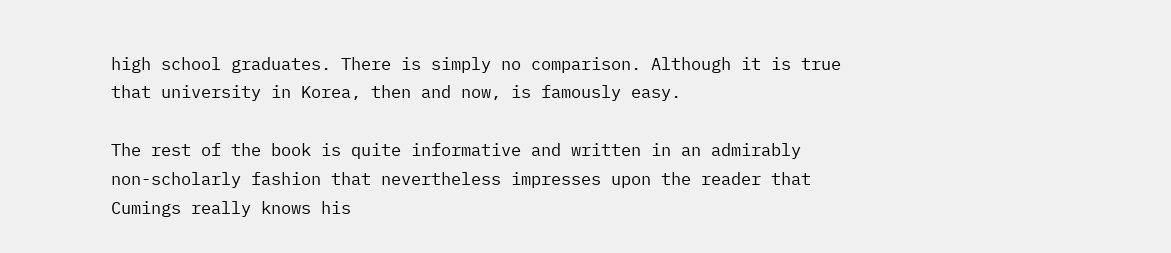high school graduates. There is simply no comparison. Although it is true that university in Korea, then and now, is famously easy.

The rest of the book is quite informative and written in an admirably non-scholarly fashion that nevertheless impresses upon the reader that Cumings really knows his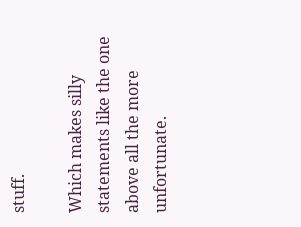stuff.

Which makes silly statements like the one above all the more unfortunate.